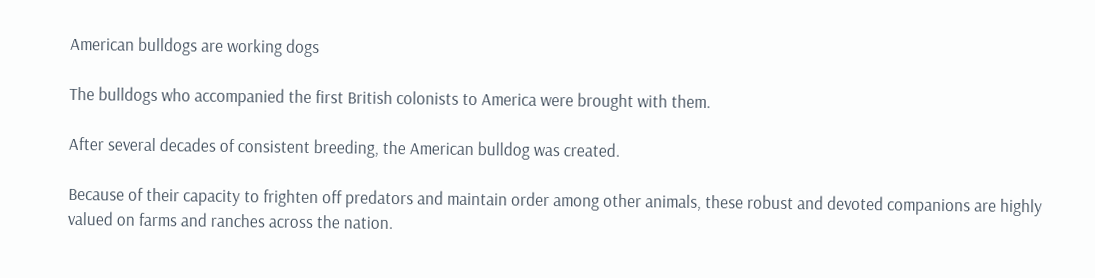American bulldogs are working dogs

The bulldogs who accompanied the first British colonists to America were brought with them.

After several decades of consistent breeding, the American bulldog was created.

Because of their capacity to frighten off predators and maintain order among other animals, these robust and devoted companions are highly valued on farms and ranches across the nation.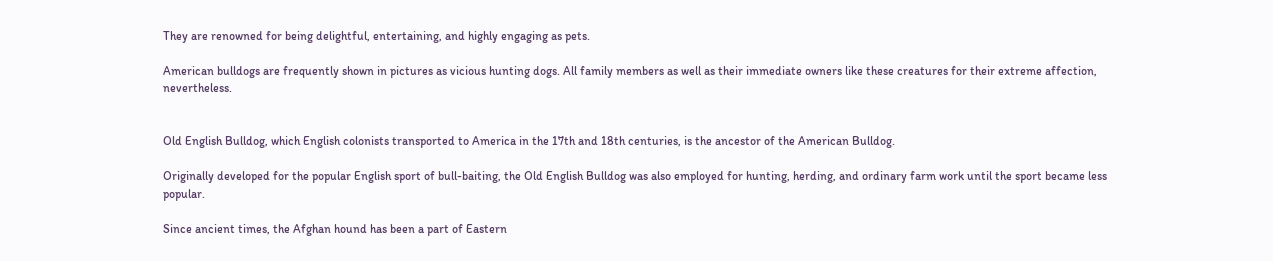They are renowned for being delightful, entertaining, and highly engaging as pets.

American bulldogs are frequently shown in pictures as vicious hunting dogs. All family members as well as their immediate owners like these creatures for their extreme affection, nevertheless.


Old English Bulldog, which English colonists transported to America in the 17th and 18th centuries, is the ancestor of the American Bulldog.

Originally developed for the popular English sport of bull-baiting, the Old English Bulldog was also employed for hunting, herding, and ordinary farm work until the sport became less popular.

Since ancient times, the Afghan hound has been a part of Eastern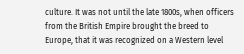culture. It was not until the late 1800s, when officers from the British Empire brought the breed to Europe, that it was recognized on a Western level